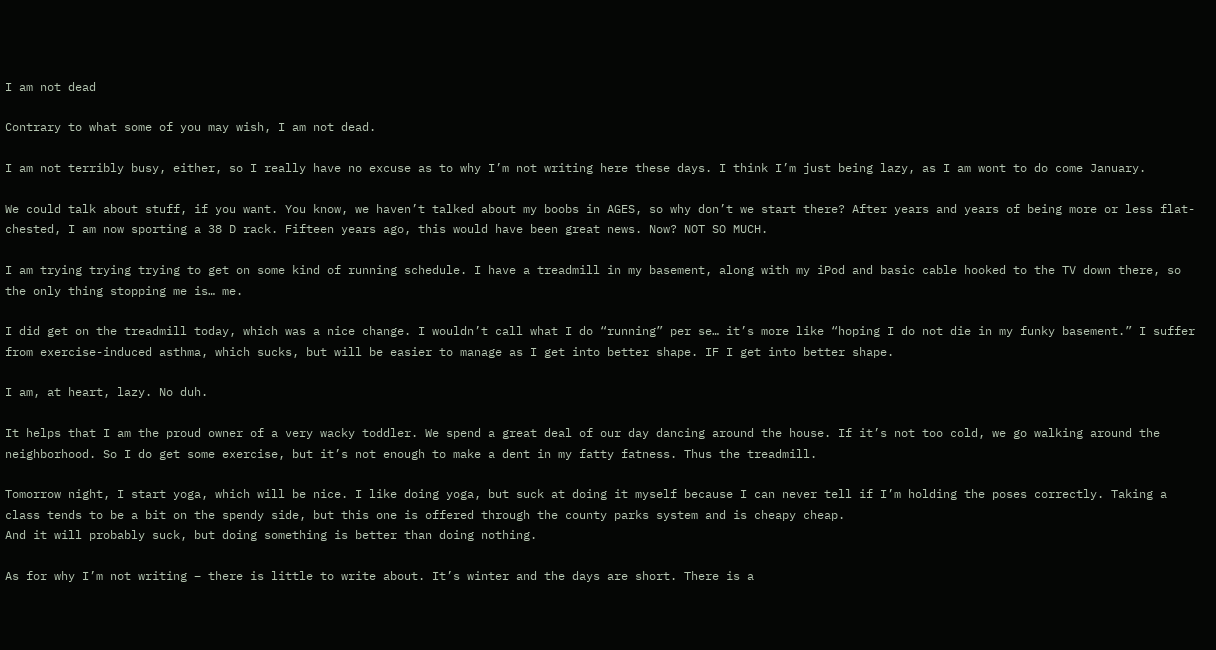I am not dead

Contrary to what some of you may wish, I am not dead.

I am not terribly busy, either, so I really have no excuse as to why I’m not writing here these days. I think I’m just being lazy, as I am wont to do come January.

We could talk about stuff, if you want. You know, we haven’t talked about my boobs in AGES, so why don’t we start there? After years and years of being more or less flat-chested, I am now sporting a 38 D rack. Fifteen years ago, this would have been great news. Now? NOT SO MUCH.

I am trying trying trying to get on some kind of running schedule. I have a treadmill in my basement, along with my iPod and basic cable hooked to the TV down there, so the only thing stopping me is… me.

I did get on the treadmill today, which was a nice change. I wouldn’t call what I do “running” per se… it’s more like “hoping I do not die in my funky basement.” I suffer from exercise-induced asthma, which sucks, but will be easier to manage as I get into better shape. IF I get into better shape.

I am, at heart, lazy. No duh.

It helps that I am the proud owner of a very wacky toddler. We spend a great deal of our day dancing around the house. If it’s not too cold, we go walking around the neighborhood. So I do get some exercise, but it’s not enough to make a dent in my fatty fatness. Thus the treadmill.

Tomorrow night, I start yoga, which will be nice. I like doing yoga, but suck at doing it myself because I can never tell if I’m holding the poses correctly. Taking a class tends to be a bit on the spendy side, but this one is offered through the county parks system and is cheapy cheap.
And it will probably suck, but doing something is better than doing nothing.

As for why I’m not writing – there is little to write about. It’s winter and the days are short. There is a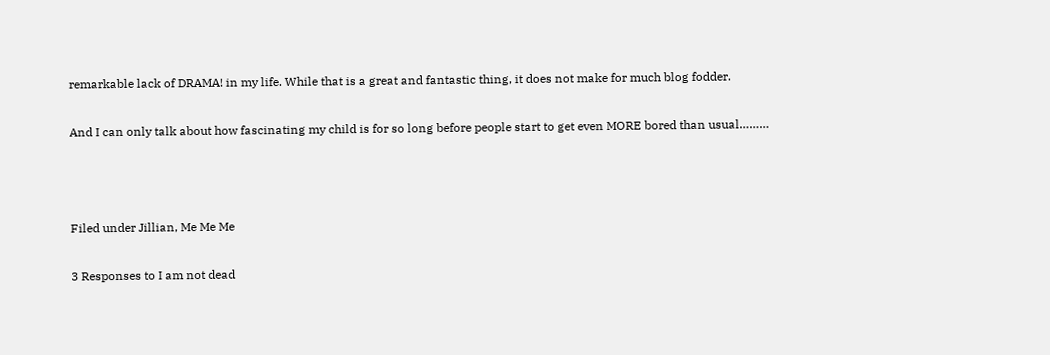remarkable lack of DRAMA! in my life. While that is a great and fantastic thing, it does not make for much blog fodder.

And I can only talk about how fascinating my child is for so long before people start to get even MORE bored than usual………



Filed under Jillian, Me Me Me

3 Responses to I am not dead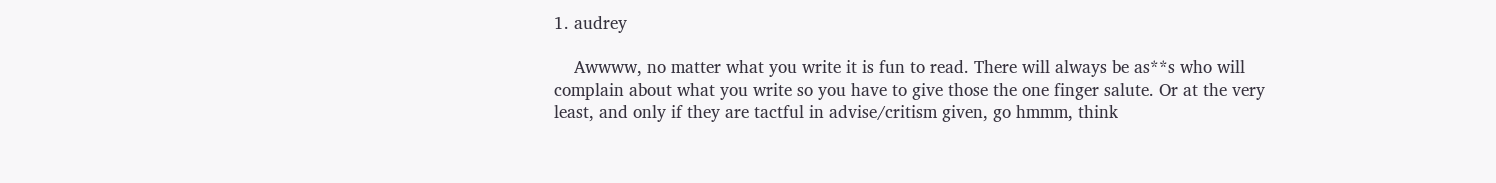1. audrey

    Awwww, no matter what you write it is fun to read. There will always be as**s who will complain about what you write so you have to give those the one finger salute. Or at the very least, and only if they are tactful in advise/critism given, go hmmm, think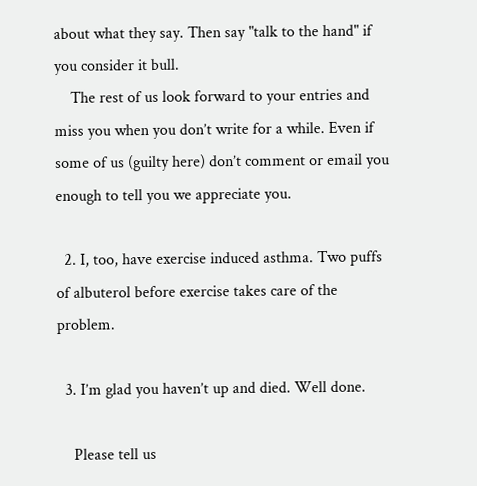about what they say. Then say "talk to the hand" if you consider it bull.
    The rest of us look forward to your entries and miss you when you don’t write for a while. Even if some of us (guilty here) don’t comment or email you enough to tell you we appreciate you.

  2. I, too, have exercise induced asthma. Two puffs of albuterol before exercise takes care of the problem.

  3. I’m glad you haven’t up and died. Well done.

    Please tell us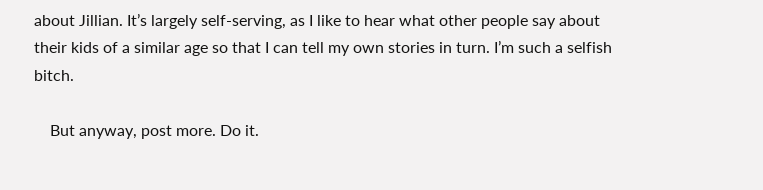about Jillian. It’s largely self-serving, as I like to hear what other people say about their kids of a similar age so that I can tell my own stories in turn. I’m such a selfish bitch.

    But anyway, post more. Do it.